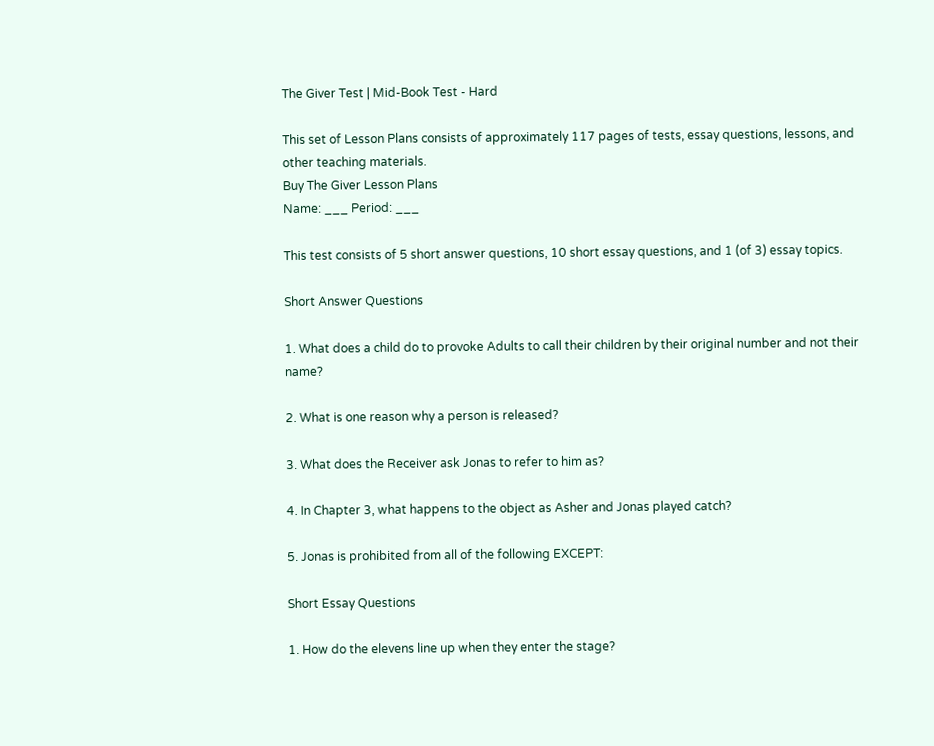The Giver Test | Mid-Book Test - Hard

This set of Lesson Plans consists of approximately 117 pages of tests, essay questions, lessons, and other teaching materials.
Buy The Giver Lesson Plans
Name: ___ Period: ___

This test consists of 5 short answer questions, 10 short essay questions, and 1 (of 3) essay topics.

Short Answer Questions

1. What does a child do to provoke Adults to call their children by their original number and not their name?

2. What is one reason why a person is released?

3. What does the Receiver ask Jonas to refer to him as?

4. In Chapter 3, what happens to the object as Asher and Jonas played catch?

5. Jonas is prohibited from all of the following EXCEPT:

Short Essay Questions

1. How do the elevens line up when they enter the stage?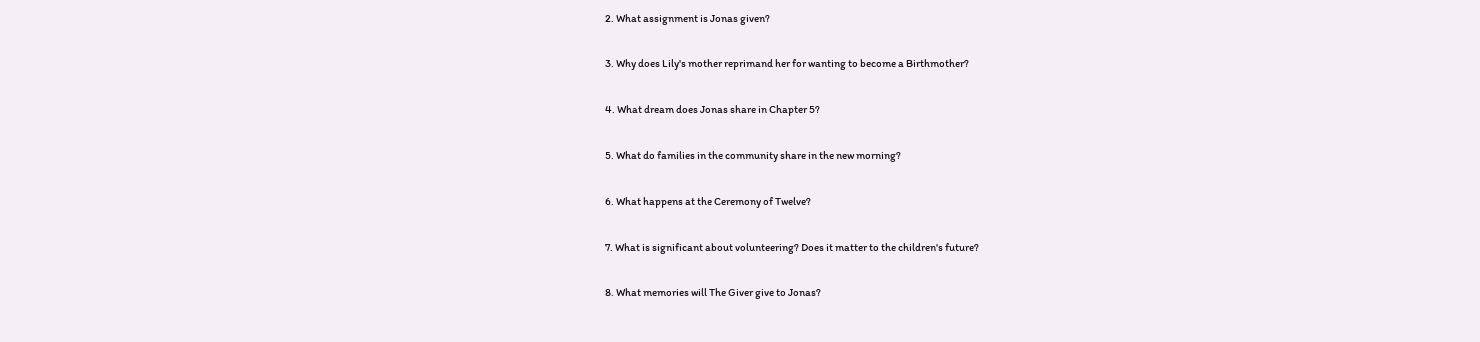2. What assignment is Jonas given?

3. Why does Lily's mother reprimand her for wanting to become a Birthmother?

4. What dream does Jonas share in Chapter 5?

5. What do families in the community share in the new morning?

6. What happens at the Ceremony of Twelve?

7. What is significant about volunteering? Does it matter to the children's future?

8. What memories will The Giver give to Jonas?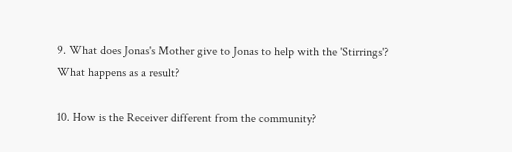9. What does Jonas's Mother give to Jonas to help with the 'Stirrings'? What happens as a result?

10. How is the Receiver different from the community?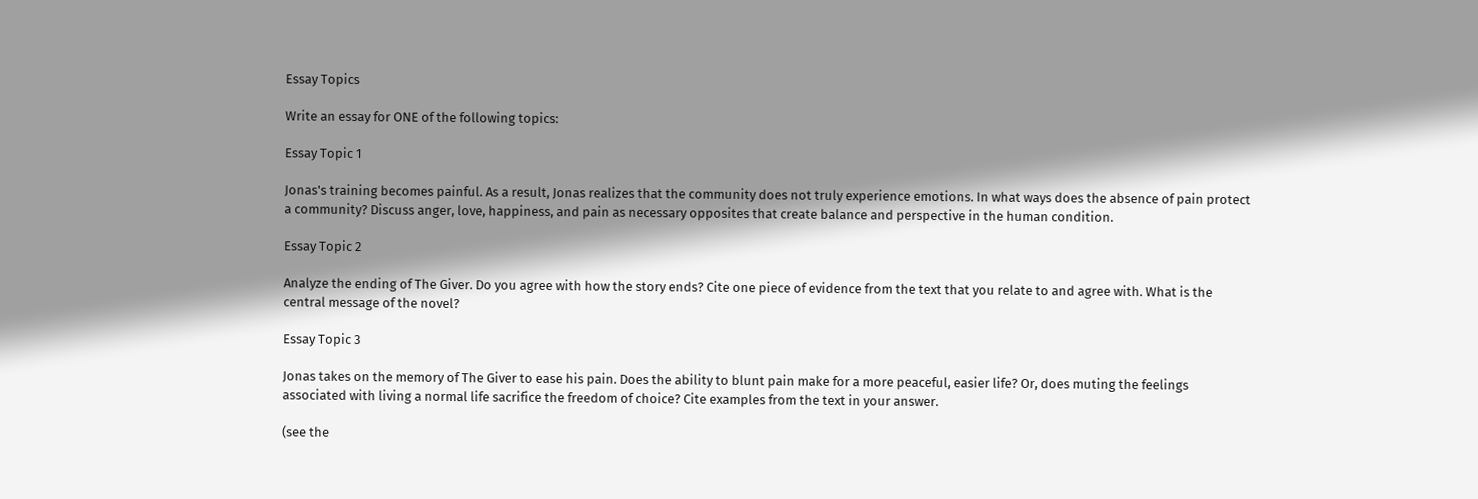Essay Topics

Write an essay for ONE of the following topics:

Essay Topic 1

Jonas's training becomes painful. As a result, Jonas realizes that the community does not truly experience emotions. In what ways does the absence of pain protect a community? Discuss anger, love, happiness, and pain as necessary opposites that create balance and perspective in the human condition.

Essay Topic 2

Analyze the ending of The Giver. Do you agree with how the story ends? Cite one piece of evidence from the text that you relate to and agree with. What is the central message of the novel?

Essay Topic 3

Jonas takes on the memory of The Giver to ease his pain. Does the ability to blunt pain make for a more peaceful, easier life? Or, does muting the feelings associated with living a normal life sacrifice the freedom of choice? Cite examples from the text in your answer.

(see the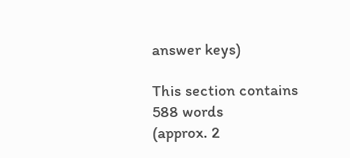answer keys)

This section contains 588 words
(approx. 2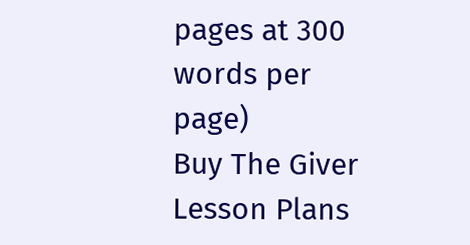pages at 300 words per page)
Buy The Giver Lesson Plans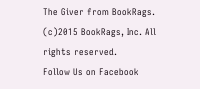The Giver from BookRags. (c)2015 BookRags, Inc. All rights reserved.
Follow Us on Facebook